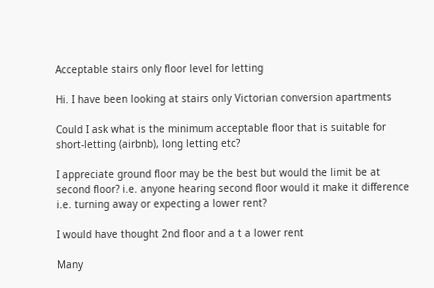Acceptable stairs only floor level for letting

Hi. I have been looking at stairs only Victorian conversion apartments

Could I ask what is the minimum acceptable floor that is suitable for short-letting (airbnb), long letting etc?

I appreciate ground floor may be the best but would the limit be at second floor? i.e. anyone hearing second floor would it make it difference i.e. turning away or expecting a lower rent?

I would have thought 2nd floor and a t a lower rent

Many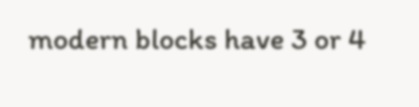modern blocks have 3 or 4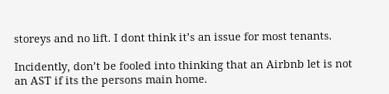storeys and no lift. I dont think it’s an issue for most tenants.

Incidently, don’t be fooled into thinking that an Airbnb let is not an AST if its the persons main home.